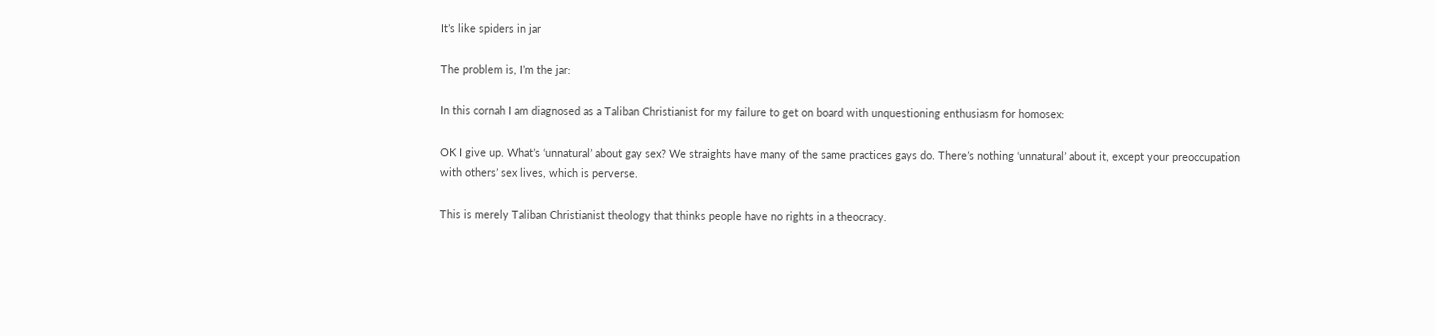It’s like spiders in jar

The problem is, I’m the jar:

In this cornah I am diagnosed as a Taliban Christianist for my failure to get on board with unquestioning enthusiasm for homosex:

OK I give up. What’s ‘unnatural’ about gay sex? We straights have many of the same practices gays do. There’s nothing ‘unnatural’ about it, except your preoccupation with others’ sex lives, which is perverse.

This is merely Taliban Christianist theology that thinks people have no rights in a theocracy.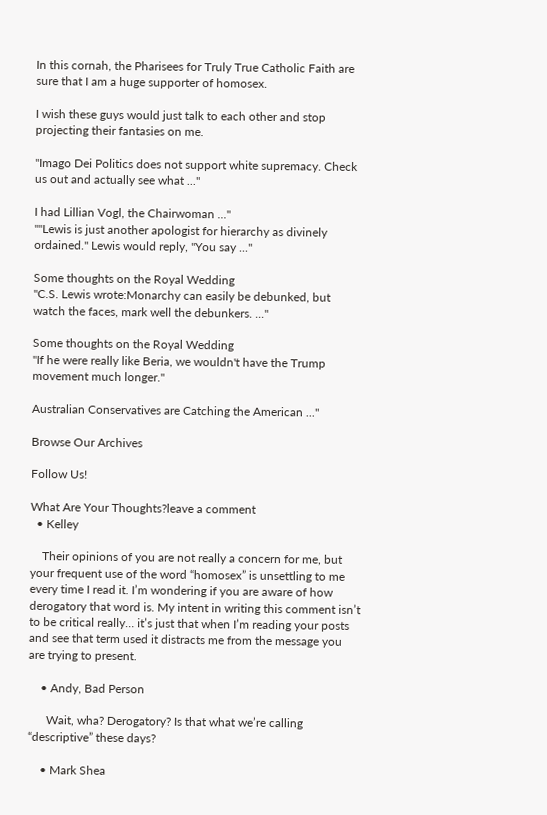In this cornah, the Pharisees for Truly True Catholic Faith are sure that I am a huge supporter of homosex.

I wish these guys would just talk to each other and stop projecting their fantasies on me.

"Imago Dei Politics does not support white supremacy. Check us out and actually see what ..."

I had Lillian Vogl, the Chairwoman ..."
""Lewis is just another apologist for hierarchy as divinely ordained." Lewis would reply, "You say ..."

Some thoughts on the Royal Wedding
"C.S. Lewis wrote:Monarchy can easily be debunked, but watch the faces, mark well the debunkers. ..."

Some thoughts on the Royal Wedding
"If he were really like Beria, we wouldn't have the Trump movement much longer."

Australian Conservatives are Catching the American ..."

Browse Our Archives

Follow Us!

What Are Your Thoughts?leave a comment
  • Kelley

    Their opinions of you are not really a concern for me, but your frequent use of the word “homosex” is unsettling to me every time I read it. I’m wondering if you are aware of how derogatory that word is. My intent in writing this comment isn’t to be critical really… it’s just that when I’m reading your posts and see that term used it distracts me from the message you are trying to present.

    • Andy, Bad Person

      Wait, wha? Derogatory? Is that what we’re calling “descriptive” these days?

    • Mark Shea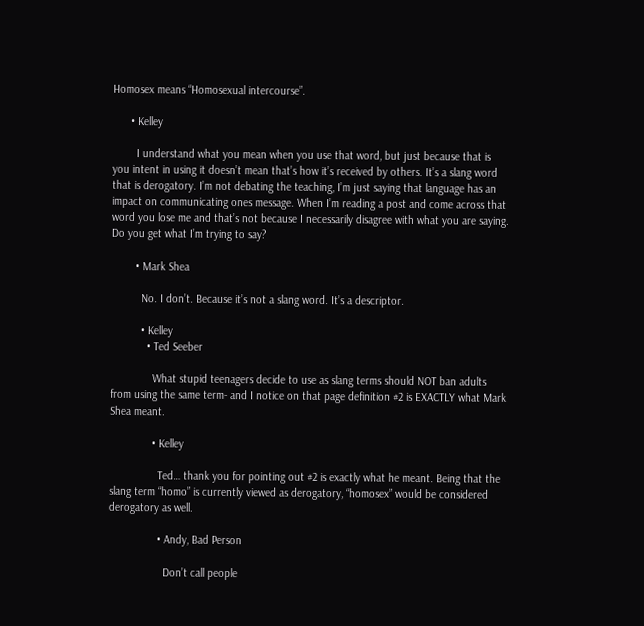Homosex means “Homosexual intercourse”.

      • Kelley

        I understand what you mean when you use that word, but just because that is you intent in using it doesn’t mean that’s how it’s received by others. It’s a slang word that is derogatory. I’m not debating the teaching, I’m just saying that language has an impact on communicating ones message. When I’m reading a post and come across that word you lose me and that’s not because I necessarily disagree with what you are saying. Do you get what I’m trying to say?

        • Mark Shea

          No. I don’t. Because it’s not a slang word. It’s a descriptor.

          • Kelley
            • Ted Seeber

              What stupid teenagers decide to use as slang terms should NOT ban adults from using the same term- and I notice on that page definition #2 is EXACTLY what Mark Shea meant.

              • Kelley

                Ted… thank you for pointing out #2 is exactly what he meant. Being that the slang term “homo” is currently viewed as derogatory, “homosex” would be considered derogatory as well.

                • Andy, Bad Person

                  Don’t call people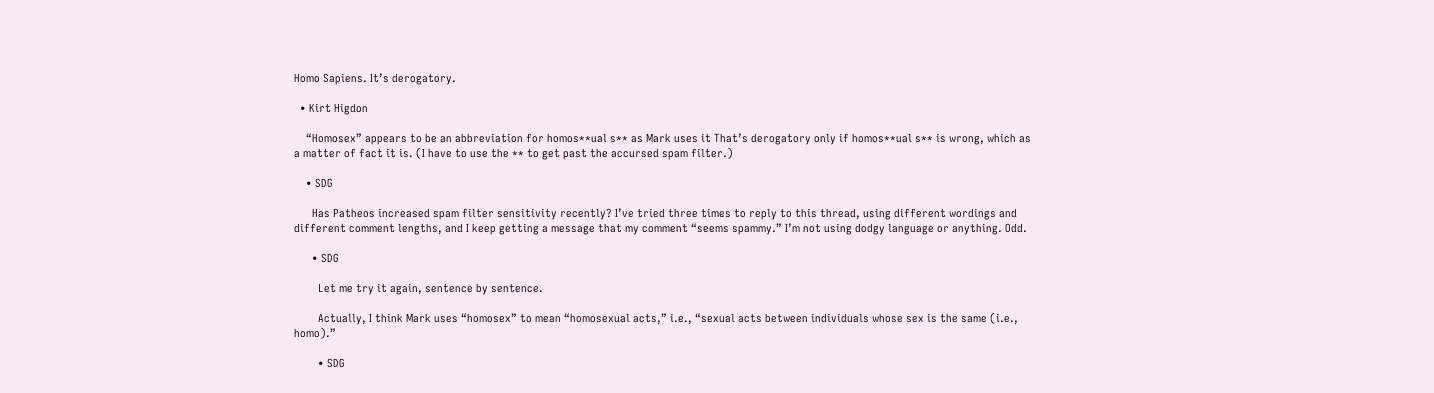Homo Sapiens. It’s derogatory.

  • Kirt Higdon

    “Homosex” appears to be an abbreviation for homos**ual s** as Mark uses it That’s derogatory only if homos**ual s** is wrong, which as a matter of fact it is. (I have to use the ** to get past the accursed spam filter.)

    • SDG

      Has Patheos increased spam filter sensitivity recently? I’ve tried three times to reply to this thread, using different wordings and different comment lengths, and I keep getting a message that my comment “seems spammy.” I’m not using dodgy language or anything. Odd.

      • SDG

        Let me try it again, sentence by sentence.

        Actually, I think Mark uses “homosex” to mean “homosexual acts,” i.e., “sexual acts between individuals whose sex is the same (i.e., homo).”

        • SDG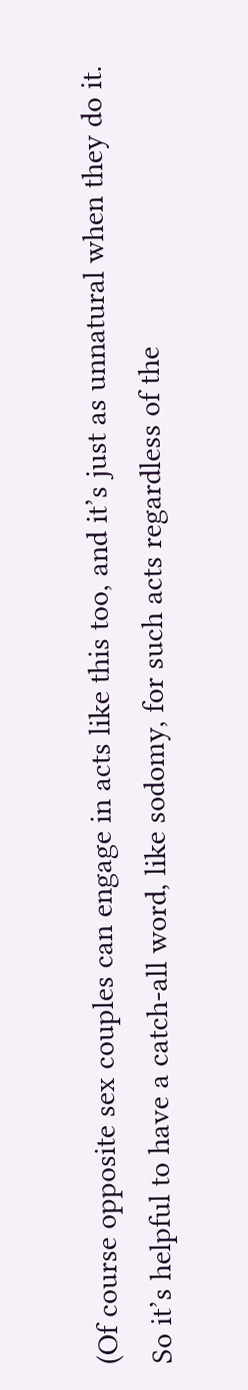(Of course opposite sex couples can engage in acts like this too, and it’s just as unnatural when they do it. So it’s helpful to have a catch-all word, like sodomy, for such acts regardless of the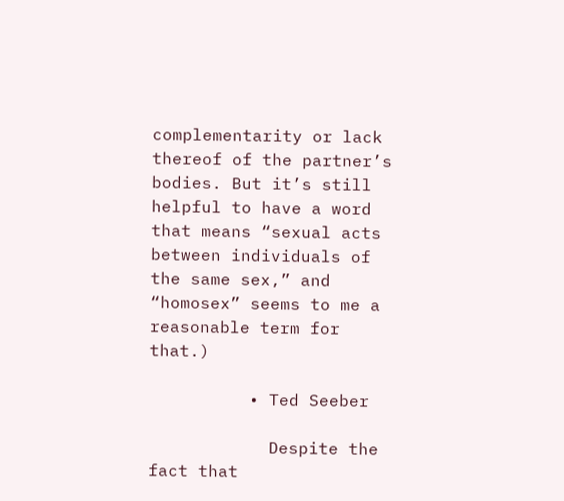complementarity or lack thereof of the partner’s bodies. But it’s still helpful to have a word that means “sexual acts between individuals of the same sex,” and “homosex” seems to me a reasonable term for that.)

          • Ted Seeber

            Despite the fact that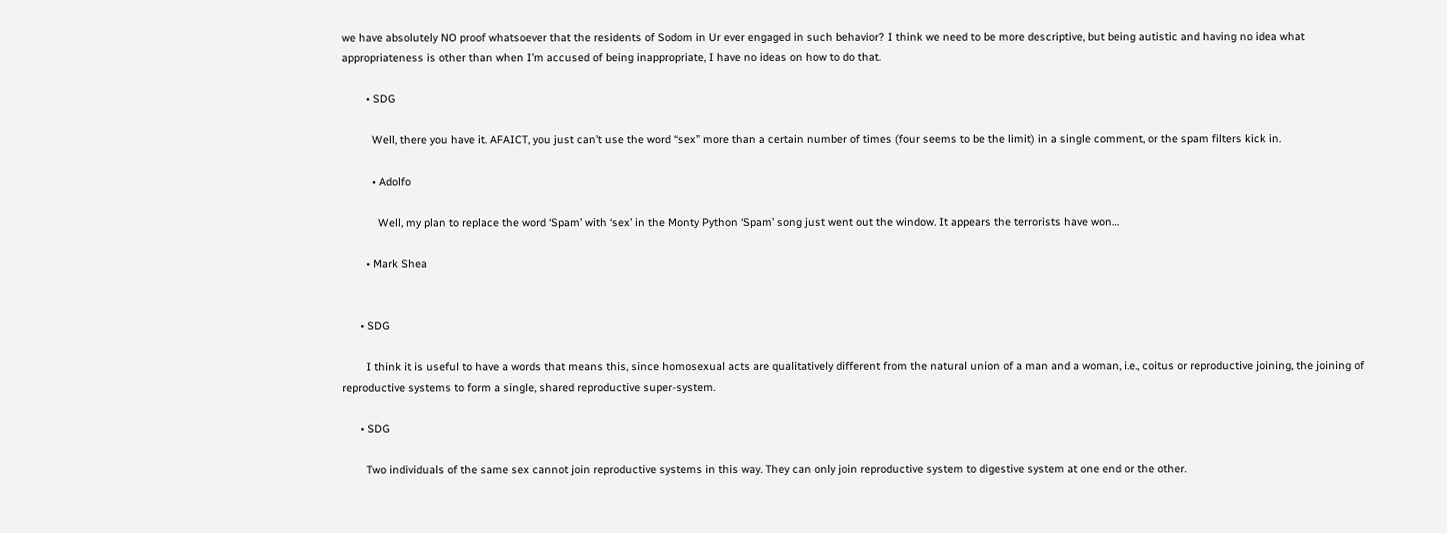we have absolutely NO proof whatsoever that the residents of Sodom in Ur ever engaged in such behavior? I think we need to be more descriptive, but being autistic and having no idea what appropriateness is other than when I’m accused of being inappropriate, I have no ideas on how to do that.

        • SDG

          Well, there you have it. AFAICT, you just can’t use the word “sex” more than a certain number of times (four seems to be the limit) in a single comment, or the spam filters kick in.

          • Adolfo

            Well, my plan to replace the word ‘Spam’ with ‘sex’ in the Monty Python ‘Spam’ song just went out the window. It appears the terrorists have won…

        • Mark Shea


      • SDG

        I think it is useful to have a words that means this, since homosexual acts are qualitatively different from the natural union of a man and a woman, i.e., coitus or reproductive joining, the joining of reproductive systems to form a single, shared reproductive super-system.

      • SDG

        Two individuals of the same sex cannot join reproductive systems in this way. They can only join reproductive system to digestive system at one end or the other.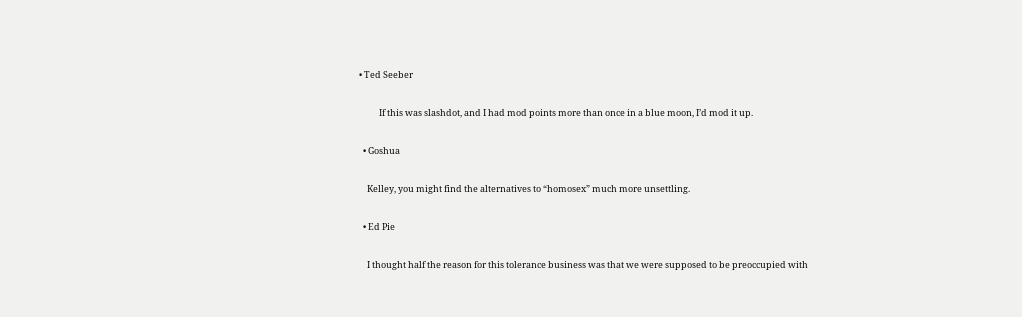• Ted Seeber

          If this was slashdot, and I had mod points more than once in a blue moon, I’d mod it up.

  • Goshua

    Kelley, you might find the alternatives to “homosex” much more unsettling.

  • Ed Pie

    I thought half the reason for this tolerance business was that we were supposed to be preoccupied with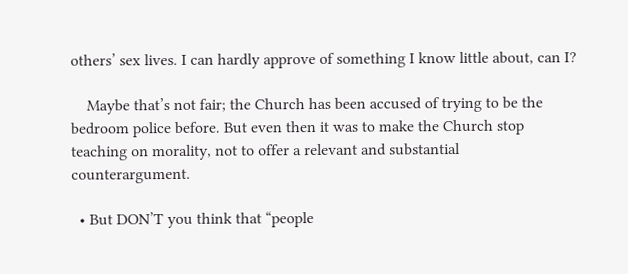others’ sex lives. I can hardly approve of something I know little about, can I?

    Maybe that’s not fair; the Church has been accused of trying to be the bedroom police before. But even then it was to make the Church stop teaching on morality, not to offer a relevant and substantial counterargument.

  • But DON’T you think that “people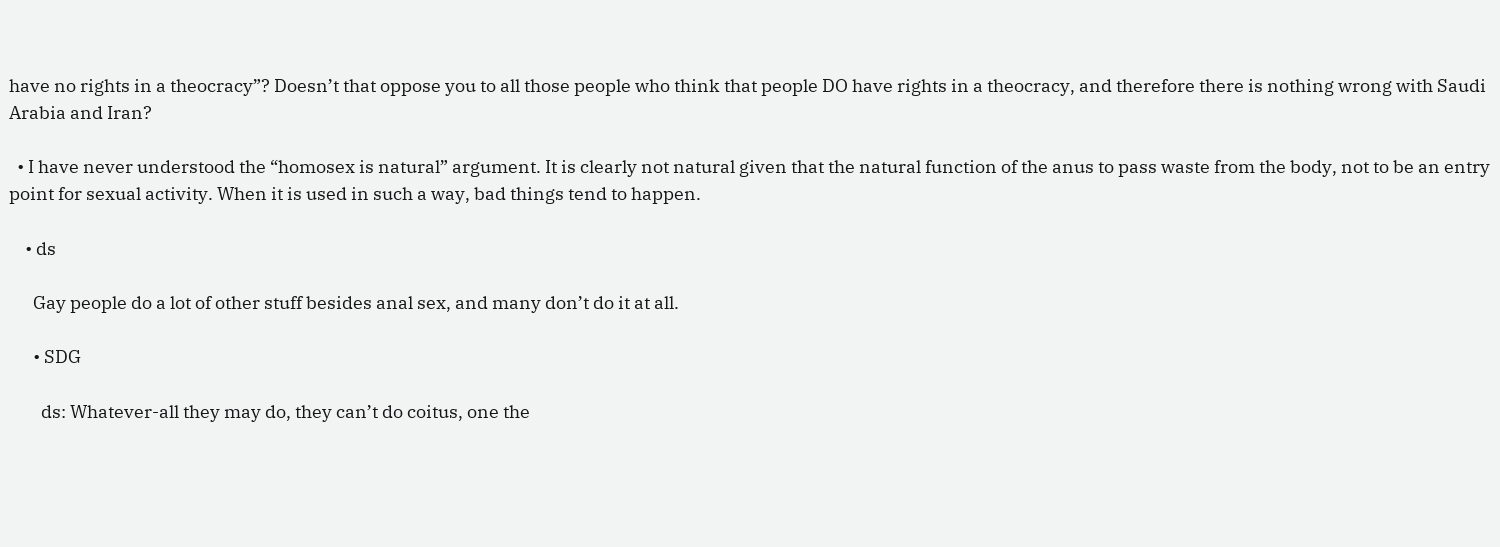have no rights in a theocracy”? Doesn’t that oppose you to all those people who think that people DO have rights in a theocracy, and therefore there is nothing wrong with Saudi Arabia and Iran?

  • I have never understood the “homosex is natural” argument. It is clearly not natural given that the natural function of the anus to pass waste from the body, not to be an entry point for sexual activity. When it is used in such a way, bad things tend to happen.

    • ds

      Gay people do a lot of other stuff besides anal sex, and many don’t do it at all.

      • SDG

        ds: Whatever-all they may do, they can’t do coitus, one the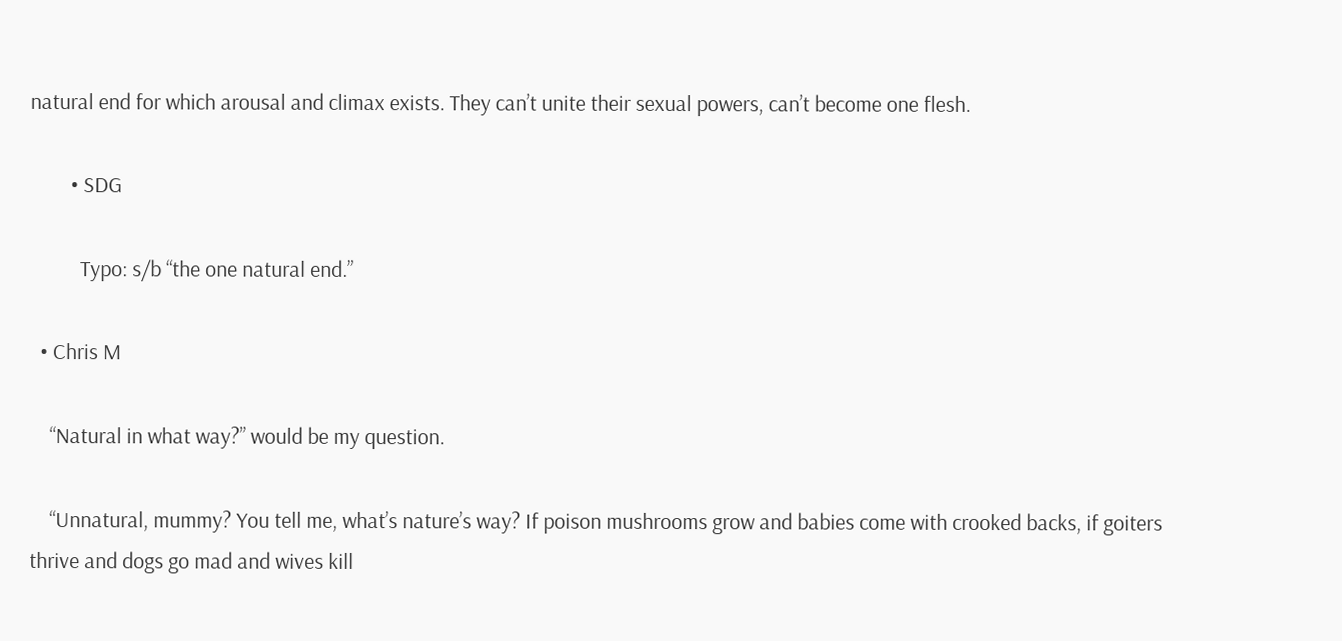natural end for which arousal and climax exists. They can’t unite their sexual powers, can’t become one flesh.

        • SDG

          Typo: s/b “the one natural end.”

  • Chris M

    “Natural in what way?” would be my question.

    “Unnatural, mummy? You tell me, what’s nature’s way? If poison mushrooms grow and babies come with crooked backs, if goiters thrive and dogs go mad and wives kill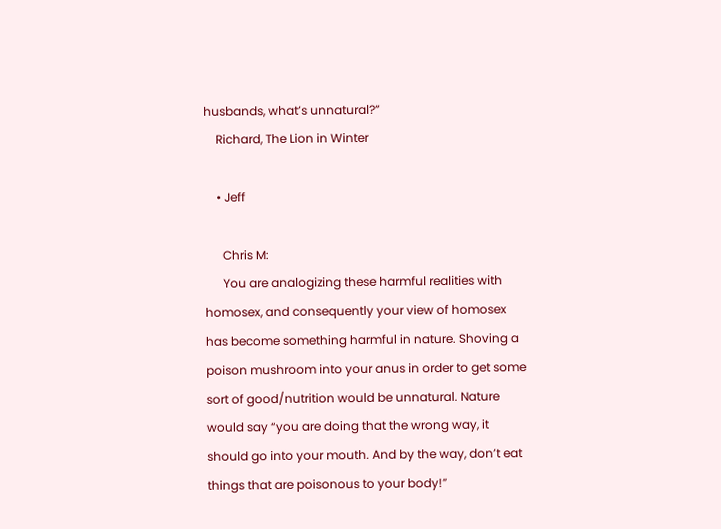husbands, what’s unnatural?”
    Richard, The Lion in Winter

    • Jeff

      Chris M:
      You are analogizing these harmful realities with homosex, and consequently your view of homosex has become something harmful in nature. Shoving a poison mushroom into your anus in order to get some sort of good/nutrition would be unnatural. Nature would say “you are doing that the wrong way, it should go into your mouth. And by the way, don’t eat things that are poisonous to your body!”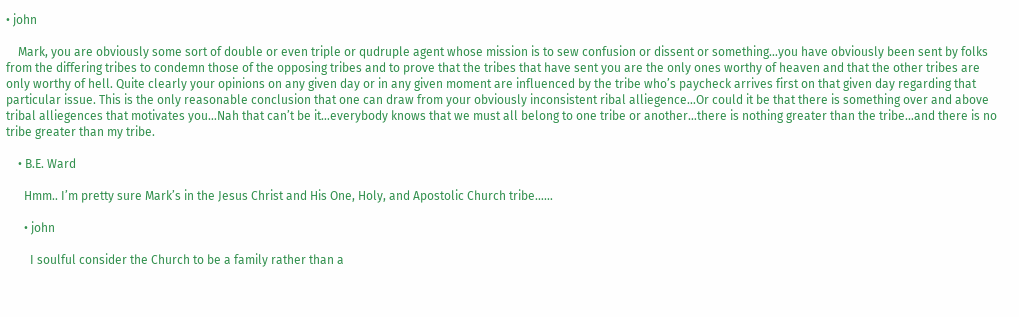• john

    Mark, you are obviously some sort of double or even triple or qudruple agent whose mission is to sew confusion or dissent or something…you have obviously been sent by folks from the differing tribes to condemn those of the opposing tribes and to prove that the tribes that have sent you are the only ones worthy of heaven and that the other tribes are only worthy of hell. Quite clearly your opinions on any given day or in any given moment are influenced by the tribe who’s paycheck arrives first on that given day regarding that particular issue. This is the only reasonable conclusion that one can draw from your obviously inconsistent ribal alliegence…Or could it be that there is something over and above tribal alliegences that motivates you…Nah that can’t be it…everybody knows that we must all belong to one tribe or another…there is nothing greater than the tribe…and there is no tribe greater than my tribe.

    • B.E. Ward

      Hmm.. I’m pretty sure Mark’s in the Jesus Christ and His One, Holy, and Apostolic Church tribe……

      • john

        I soulful consider the Church to be a family rather than a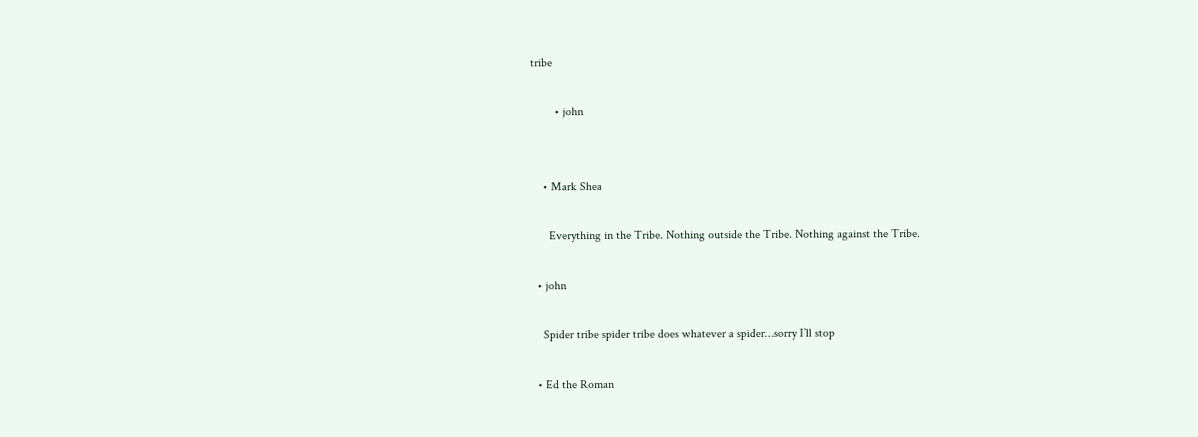tribe

        • john


    • Mark Shea

      Everything in the Tribe. Nothing outside the Tribe. Nothing against the Tribe.

  • john

    Spider tribe spider tribe does whatever a spider…sorry I’ll stop

  • Ed the Roman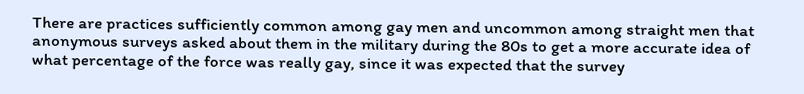There are practices sufficiently common among gay men and uncommon among straight men that anonymous surveys asked about them in the military during the 80s to get a more accurate idea of what percentage of the force was really gay, since it was expected that the survey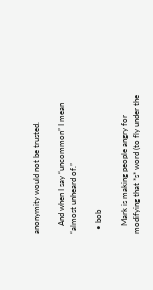anonymity would not be trusted.

    And when I say “uncommon” I mean “almost unheard of.”

  • bob

    Mark is making people angry for modifying that *s* word (to fly under the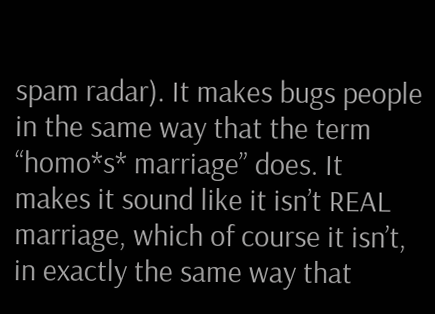spam radar). It makes bugs people in the same way that the term “homo*s* marriage” does. It makes it sound like it isn’t REAL marriage, which of course it isn’t, in exactly the same way that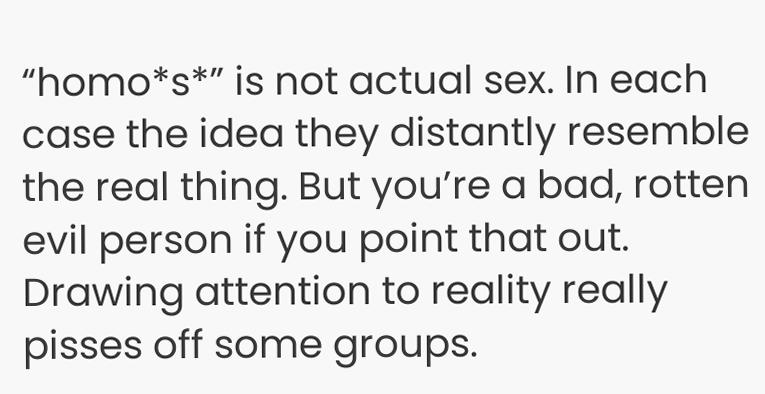“homo*s*” is not actual sex. In each case the idea they distantly resemble the real thing. But you’re a bad, rotten evil person if you point that out. Drawing attention to reality really pisses off some groups.